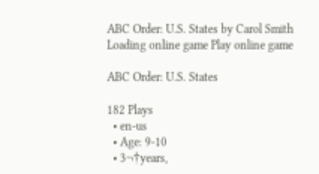ABC Order: U.S. States by Carol Smith
Loading online game Play online game

ABC Order: U.S. States

182 Plays
  • en-us
  • Age: 9-10
  • 3¬†years,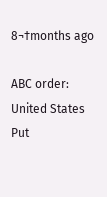8¬†months ago

ABC order: United States
Put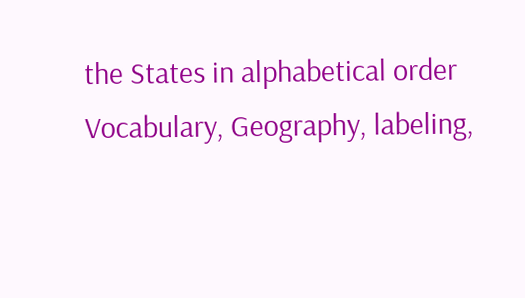the States in alphabetical order
Vocabulary, Geography, labeling,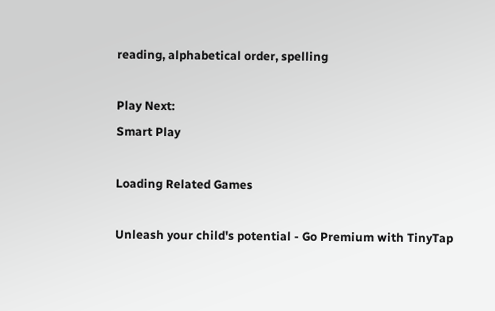reading, alphabetical order, spelling

Play Next:
Smart Play

Loading Related Games

Unleash your child's potential - Go Premium with TinyTap